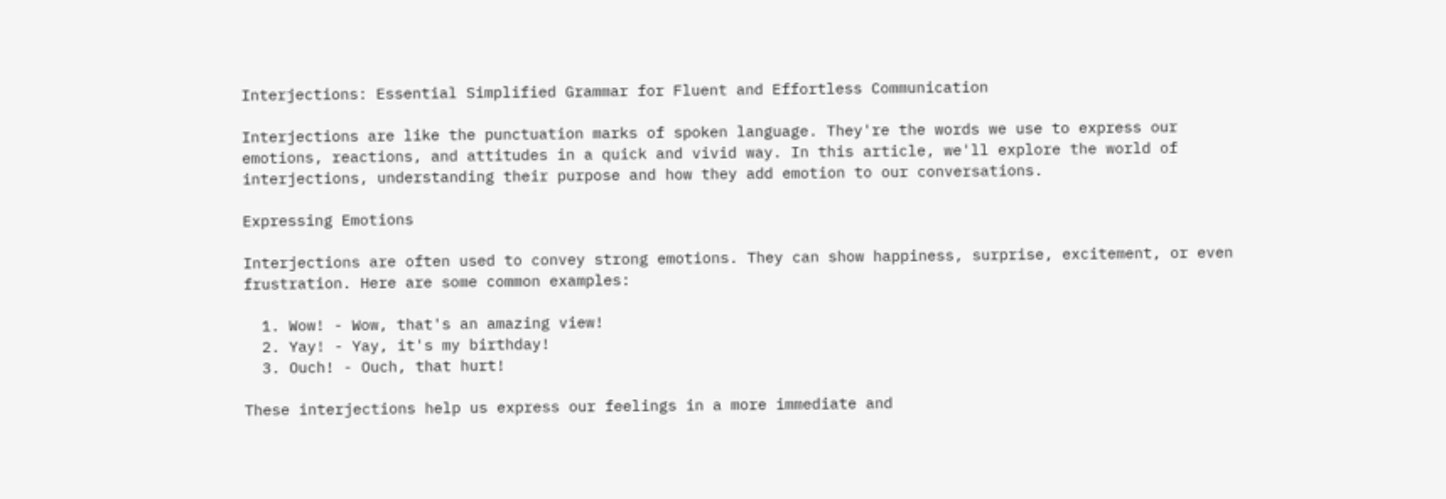Interjections: Essential Simplified Grammar for Fluent and Effortless Communication

Interjections are like the punctuation marks of spoken language. They're the words we use to express our emotions, reactions, and attitudes in a quick and vivid way. In this article, we'll explore the world of interjections, understanding their purpose and how they add emotion to our conversations.

Expressing Emotions

Interjections are often used to convey strong emotions. They can show happiness, surprise, excitement, or even frustration. Here are some common examples:

  1. Wow! - Wow, that's an amazing view!
  2. Yay! - Yay, it's my birthday!
  3. Ouch! - Ouch, that hurt!

These interjections help us express our feelings in a more immediate and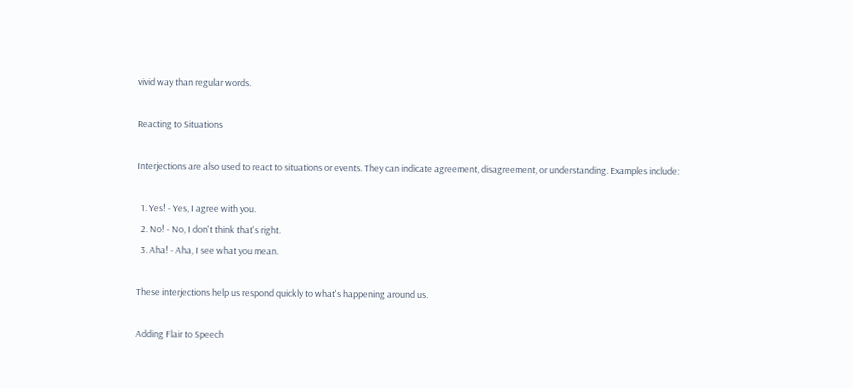vivid way than regular words.

Reacting to Situations

Interjections are also used to react to situations or events. They can indicate agreement, disagreement, or understanding. Examples include:

  1. Yes! - Yes, I agree with you.
  2. No! - No, I don't think that's right.
  3. Aha! - Aha, I see what you mean.

These interjections help us respond quickly to what's happening around us.

Adding Flair to Speech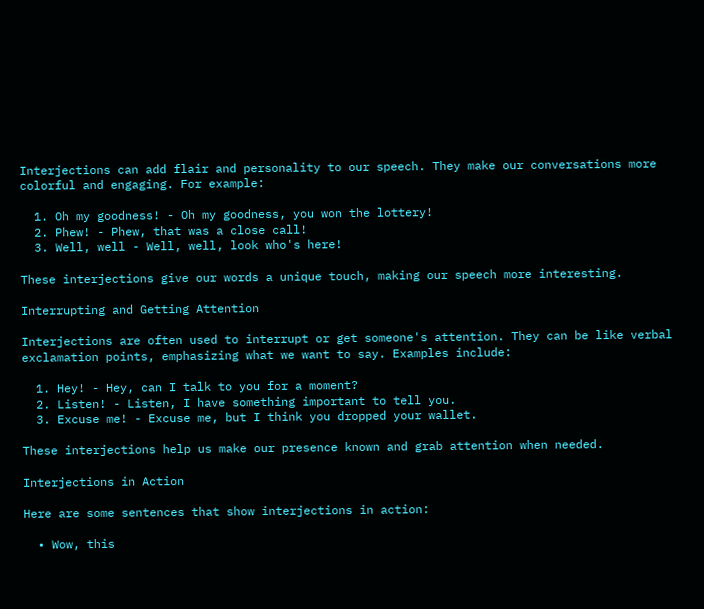Interjections can add flair and personality to our speech. They make our conversations more colorful and engaging. For example:

  1. Oh my goodness! - Oh my goodness, you won the lottery!
  2. Phew! - Phew, that was a close call!
  3. Well, well - Well, well, look who's here!

These interjections give our words a unique touch, making our speech more interesting.

Interrupting and Getting Attention

Interjections are often used to interrupt or get someone's attention. They can be like verbal exclamation points, emphasizing what we want to say. Examples include:

  1. Hey! - Hey, can I talk to you for a moment?
  2. Listen! - Listen, I have something important to tell you.
  3. Excuse me! - Excuse me, but I think you dropped your wallet.

These interjections help us make our presence known and grab attention when needed.

Interjections in Action

Here are some sentences that show interjections in action:

  • Wow, this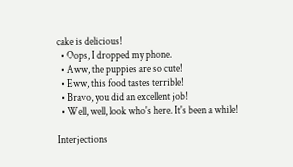cake is delicious!
  • Oops, I dropped my phone.
  • Aww, the puppies are so cute!
  • Eww, this food tastes terrible!
  • Bravo, you did an excellent job!
  • Well, well, look who's here. It's been a while!

Interjections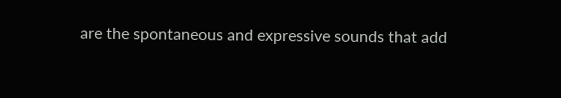are the spontaneous and expressive sounds that add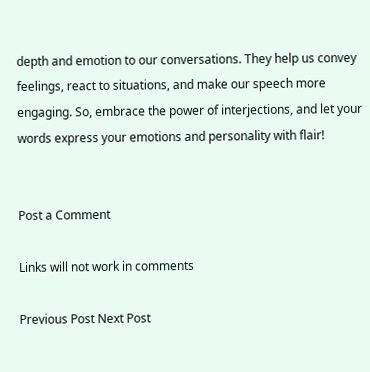depth and emotion to our conversations. They help us convey feelings, react to situations, and make our speech more engaging. So, embrace the power of interjections, and let your words express your emotions and personality with flair!


Post a Comment

Links will not work in comments

Previous Post Next Post